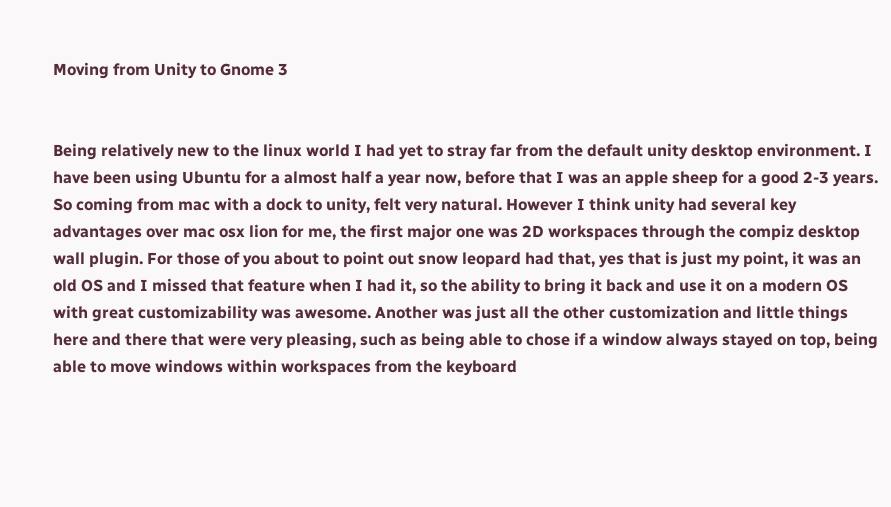Moving from Unity to Gnome 3


Being relatively new to the linux world I had yet to stray far from the default unity desktop environment. I have been using Ubuntu for a almost half a year now, before that I was an apple sheep for a good 2-3 years. So coming from mac with a dock to unity, felt very natural. However I think unity had several key advantages over mac osx lion for me, the first major one was 2D workspaces through the compiz desktop wall plugin. For those of you about to point out snow leopard had that, yes that is just my point, it was an old OS and I missed that feature when I had it, so the ability to bring it back and use it on a modern OS with great customizability was awesome. Another was just all the other customization and little things here and there that were very pleasing, such as being able to chose if a window always stayed on top, being able to move windows within workspaces from the keyboard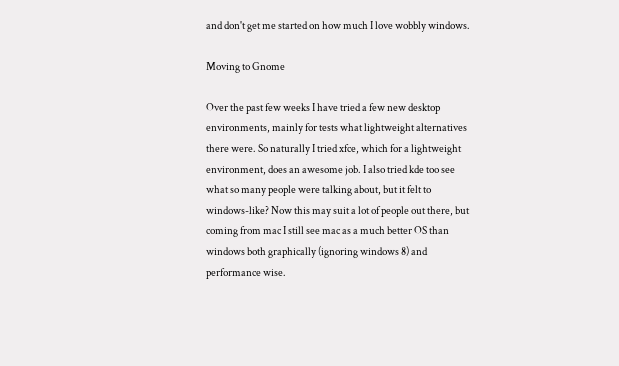and don't get me started on how much I love wobbly windows.

Moving to Gnome

Over the past few weeks I have tried a few new desktop environments, mainly for tests what lightweight alternatives there were. So naturally I tried xfce, which for a lightweight environment, does an awesome job. I also tried kde too see what so many people were talking about, but it felt to windows-like? Now this may suit a lot of people out there, but coming from mac I still see mac as a much better OS than windows both graphically (ignoring windows 8) and performance wise.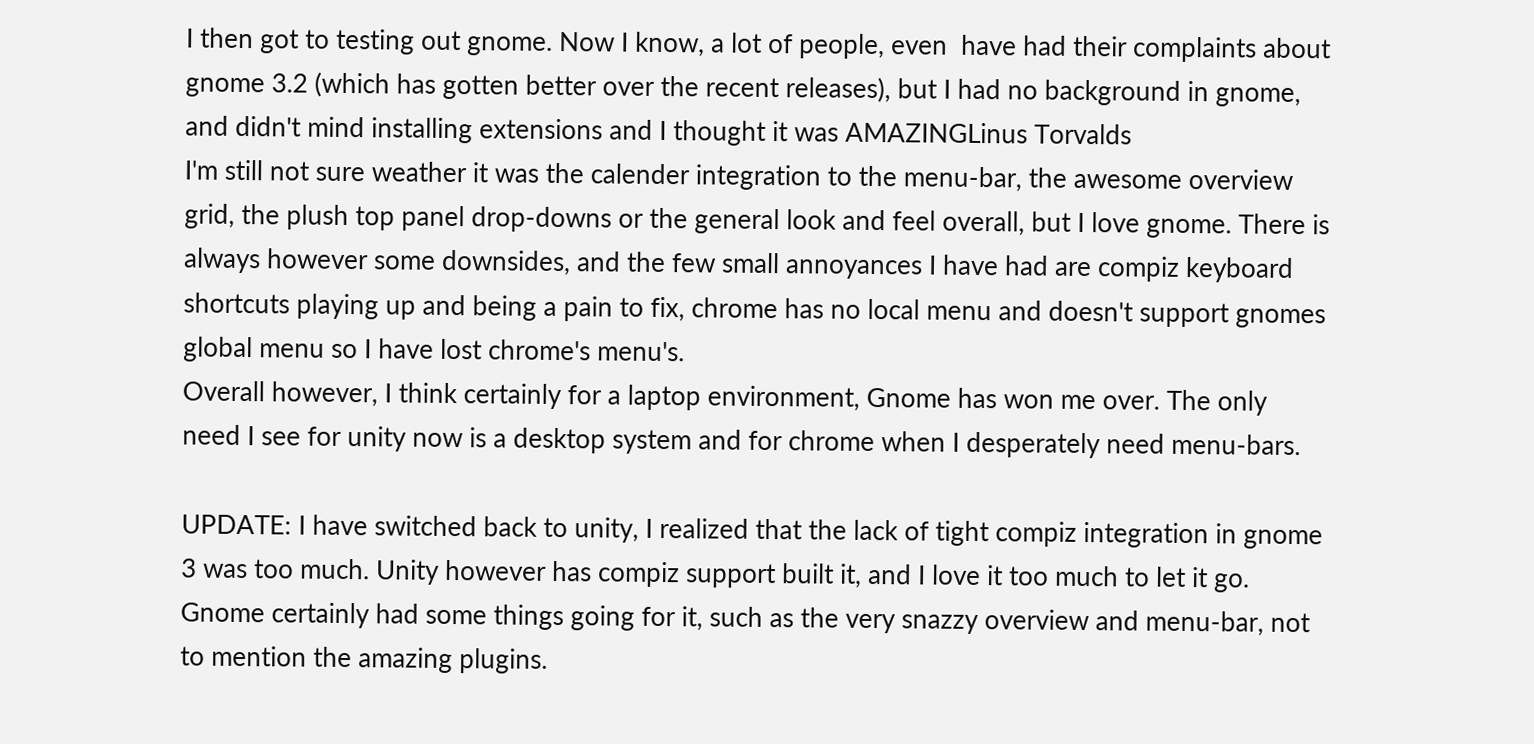I then got to testing out gnome. Now I know, a lot of people, even  have had their complaints about gnome 3.2 (which has gotten better over the recent releases), but I had no background in gnome, and didn't mind installing extensions and I thought it was AMAZINGLinus Torvalds
I'm still not sure weather it was the calender integration to the menu-bar, the awesome overview grid, the plush top panel drop-downs or the general look and feel overall, but I love gnome. There is always however some downsides, and the few small annoyances I have had are compiz keyboard shortcuts playing up and being a pain to fix, chrome has no local menu and doesn't support gnomes global menu so I have lost chrome's menu's.
Overall however, I think certainly for a laptop environment, Gnome has won me over. The only need I see for unity now is a desktop system and for chrome when I desperately need menu-bars.

UPDATE: I have switched back to unity, I realized that the lack of tight compiz integration in gnome 3 was too much. Unity however has compiz support built it, and I love it too much to let it go. Gnome certainly had some things going for it, such as the very snazzy overview and menu-bar, not to mention the amazing plugins.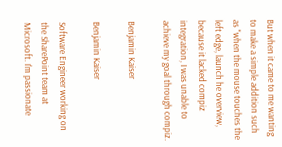But when it came to me wanting to make a simple addition such as "when the mouse touches the left edge, launch he overview, because it lacked compiz integration, I was unable to achieve my goal through compiz.

Benjamin Kaiser

Benjamin Kaiser

Software Engineer working on the SharePoint team at Microsoft. I'm passionate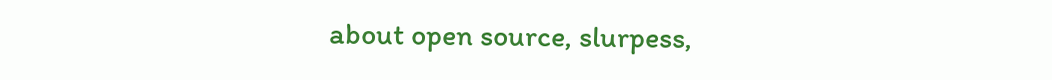about open source, slurpess,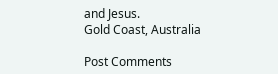and Jesus.
Gold Coast, Australia

Post Comments